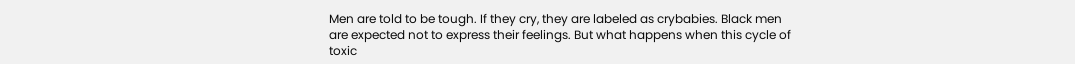Men are told to be tough. If they cry, they are labeled as crybabies. Black men are expected not to express their feelings. But what happens when this cycle of toxic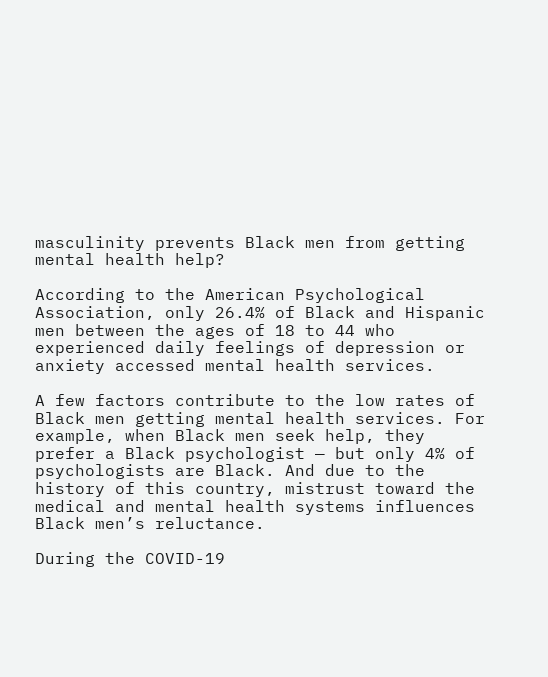masculinity prevents Black men from getting mental health help?

According to the American Psychological Association, only 26.4% of Black and Hispanic men between the ages of 18 to 44 who experienced daily feelings of depression or anxiety accessed mental health services.

A few factors contribute to the low rates of Black men getting mental health services. For example, when Black men seek help, they prefer a Black psychologist — but only 4% of psychologists are Black. And due to the history of this country, mistrust toward the medical and mental health systems influences Black men’s reluctance.

During the COVID-19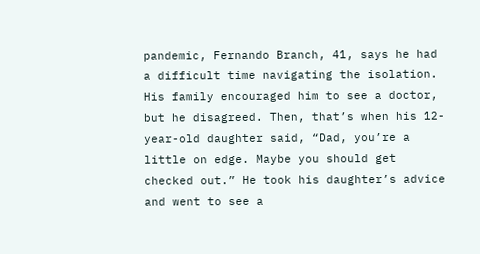pandemic, Fernando Branch, 41, says he had a difficult time navigating the isolation. His family encouraged him to see a doctor, but he disagreed. Then, that’s when his 12-year-old daughter said, “Dad, you’re a little on edge. Maybe you should get checked out.” He took his daughter’s advice and went to see a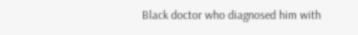Black doctor who diagnosed him with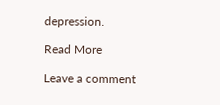depression.

Read More

Leave a comment